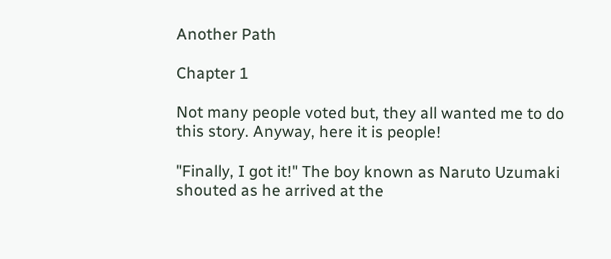Another Path

Chapter 1

Not many people voted but, they all wanted me to do this story. Anyway, here it is people!

"Finally, I got it!" The boy known as Naruto Uzumaki shouted as he arrived at the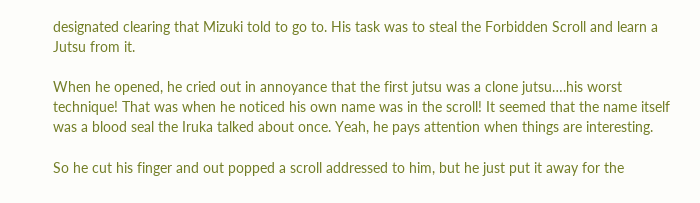designated clearing that Mizuki told to go to. His task was to steal the Forbidden Scroll and learn a Jutsu from it.

When he opened, he cried out in annoyance that the first jutsu was a clone jutsu….his worst technique! That was when he noticed his own name was in the scroll! It seemed that the name itself was a blood seal the Iruka talked about once. Yeah, he pays attention when things are interesting.

So he cut his finger and out popped a scroll addressed to him, but he just put it away for the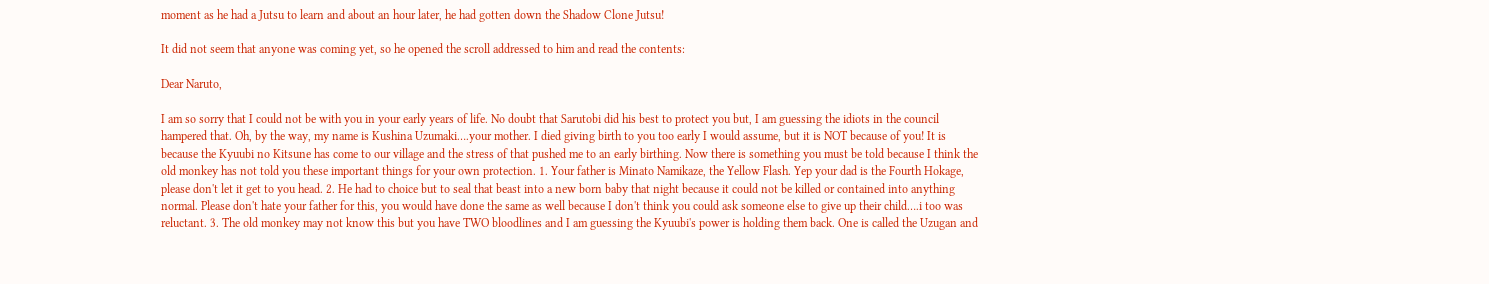moment as he had a Jutsu to learn and about an hour later, he had gotten down the Shadow Clone Jutsu!

It did not seem that anyone was coming yet, so he opened the scroll addressed to him and read the contents:

Dear Naruto,

I am so sorry that I could not be with you in your early years of life. No doubt that Sarutobi did his best to protect you but, I am guessing the idiots in the council hampered that. Oh, by the way, my name is Kushina Uzumaki….your mother. I died giving birth to you too early I would assume, but it is NOT because of you! It is because the Kyuubi no Kitsune has come to our village and the stress of that pushed me to an early birthing. Now there is something you must be told because I think the old monkey has not told you these important things for your own protection. 1. Your father is Minato Namikaze, the Yellow Flash. Yep your dad is the Fourth Hokage, please don't let it get to you head. 2. He had to choice but to seal that beast into a new born baby that night because it could not be killed or contained into anything normal. Please don't hate your father for this, you would have done the same as well because I don't think you could ask someone else to give up their child….i too was reluctant. 3. The old monkey may not know this but you have TWO bloodlines and I am guessing the Kyuubi's power is holding them back. One is called the Uzugan and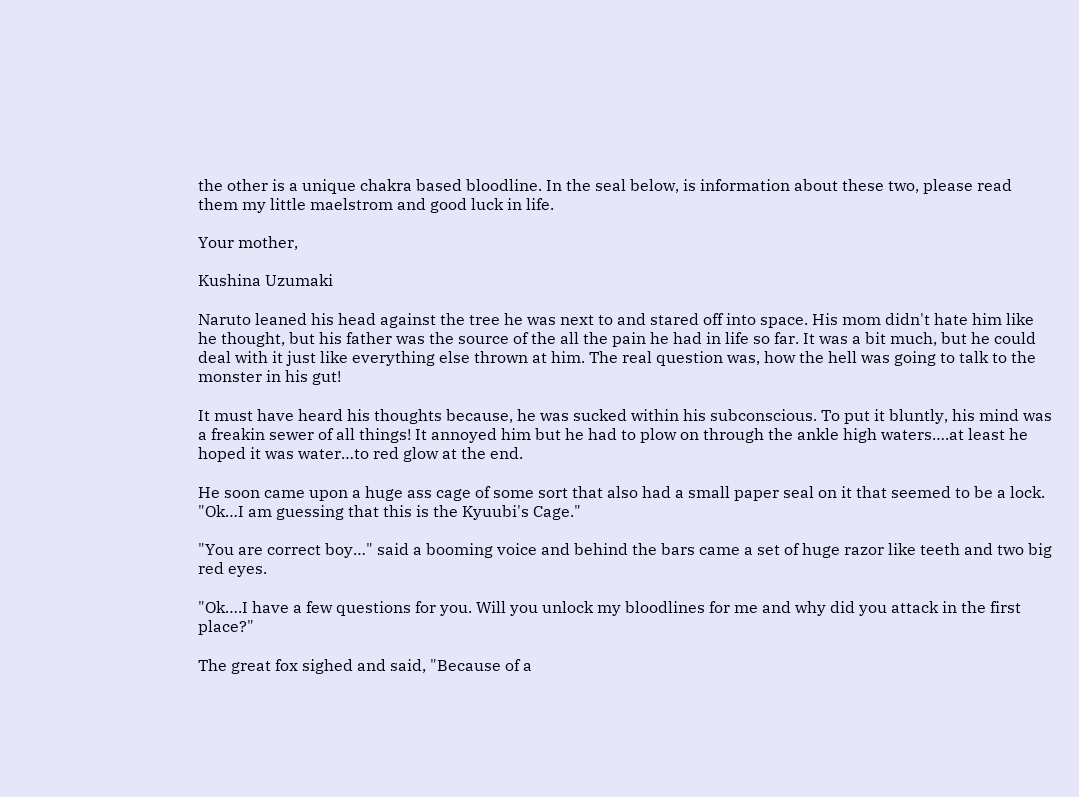the other is a unique chakra based bloodline. In the seal below, is information about these two, please read them my little maelstrom and good luck in life.

Your mother,

Kushina Uzumaki

Naruto leaned his head against the tree he was next to and stared off into space. His mom didn't hate him like he thought, but his father was the source of the all the pain he had in life so far. It was a bit much, but he could deal with it just like everything else thrown at him. The real question was, how the hell was going to talk to the monster in his gut!

It must have heard his thoughts because, he was sucked within his subconscious. To put it bluntly, his mind was a freakin sewer of all things! It annoyed him but he had to plow on through the ankle high waters….at least he hoped it was water…to red glow at the end.

He soon came upon a huge ass cage of some sort that also had a small paper seal on it that seemed to be a lock. "Ok…I am guessing that this is the Kyuubi's Cage."

"You are correct boy…" said a booming voice and behind the bars came a set of huge razor like teeth and two big red eyes.

"Ok….I have a few questions for you. Will you unlock my bloodlines for me and why did you attack in the first place?"

The great fox sighed and said, "Because of a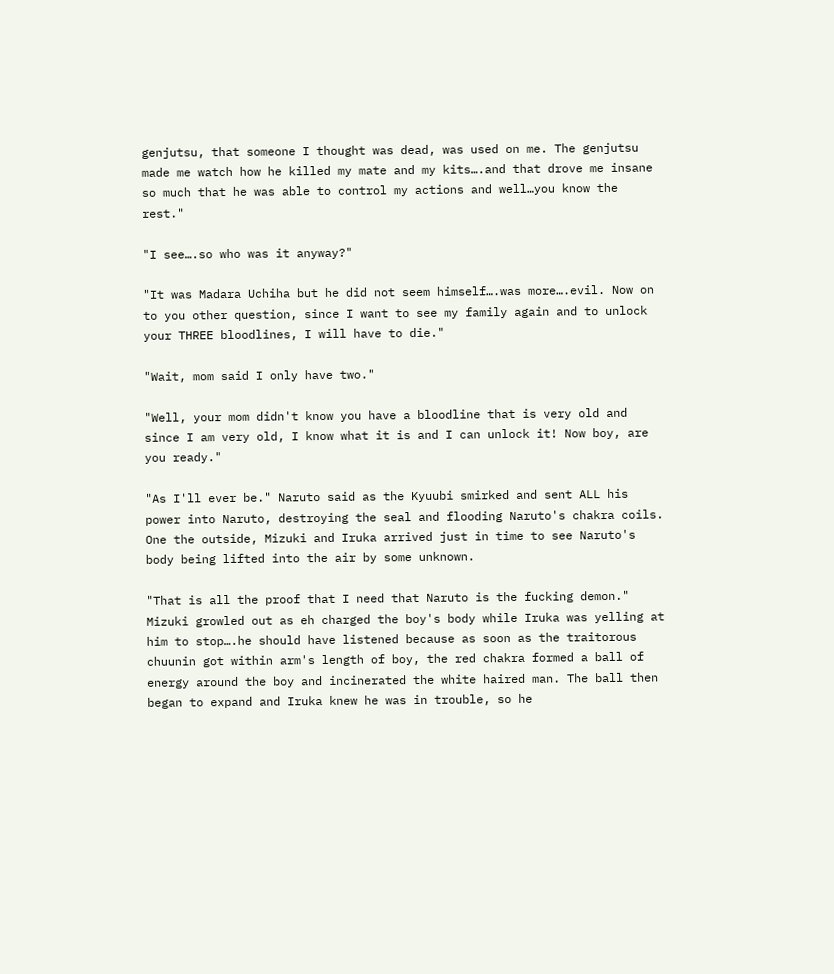genjutsu, that someone I thought was dead, was used on me. The genjutsu made me watch how he killed my mate and my kits….and that drove me insane so much that he was able to control my actions and well…you know the rest."

"I see….so who was it anyway?"

"It was Madara Uchiha but he did not seem himself….was more….evil. Now on to you other question, since I want to see my family again and to unlock your THREE bloodlines, I will have to die."

"Wait, mom said I only have two."

"Well, your mom didn't know you have a bloodline that is very old and since I am very old, I know what it is and I can unlock it! Now boy, are you ready."

"As I'll ever be." Naruto said as the Kyuubi smirked and sent ALL his power into Naruto, destroying the seal and flooding Naruto's chakra coils. One the outside, Mizuki and Iruka arrived just in time to see Naruto's body being lifted into the air by some unknown.

"That is all the proof that I need that Naruto is the fucking demon." Mizuki growled out as eh charged the boy's body while Iruka was yelling at him to stop….he should have listened because as soon as the traitorous chuunin got within arm's length of boy, the red chakra formed a ball of energy around the boy and incinerated the white haired man. The ball then began to expand and Iruka knew he was in trouble, so he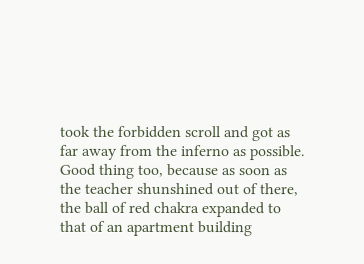took the forbidden scroll and got as far away from the inferno as possible. Good thing too, because as soon as the teacher shunshined out of there, the ball of red chakra expanded to that of an apartment building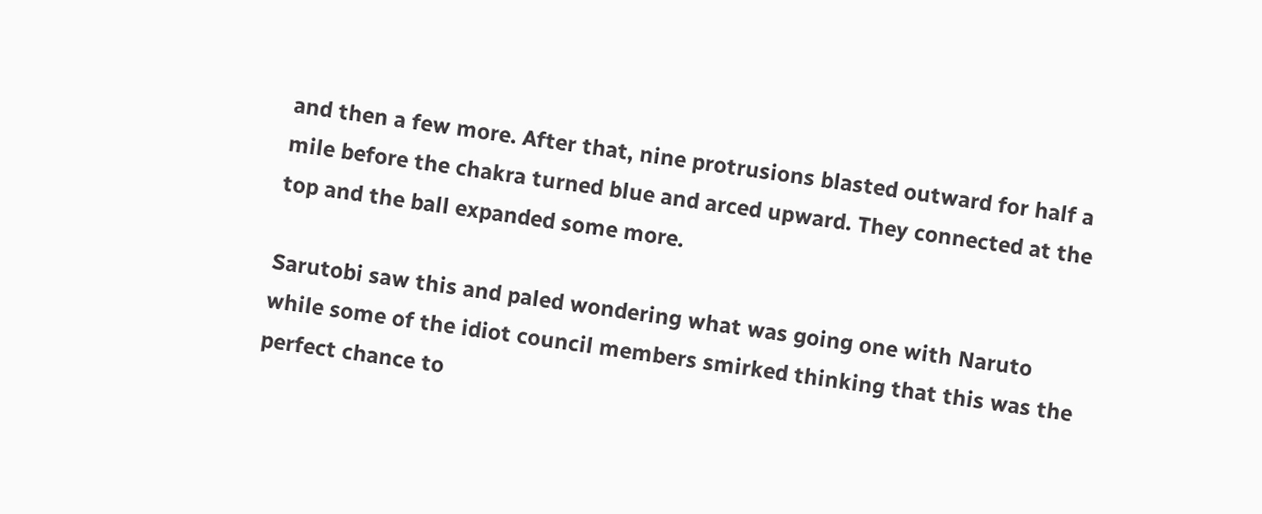and then a few more. After that, nine protrusions blasted outward for half a mile before the chakra turned blue and arced upward. They connected at the top and the ball expanded some more.

Sarutobi saw this and paled wondering what was going one with Naruto while some of the idiot council members smirked thinking that this was the perfect chance to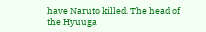have Naruto killed. The head of the Hyuuga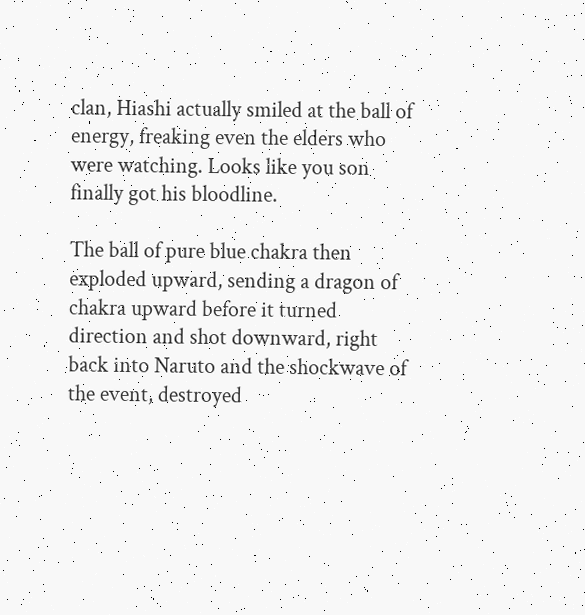clan, Hiashi actually smiled at the ball of energy, freaking even the elders who were watching. Looks like you son finally got his bloodline.

The ball of pure blue chakra then exploded upward, sending a dragon of chakra upward before it turned direction and shot downward, right back into Naruto and the shockwave of the event, destroyed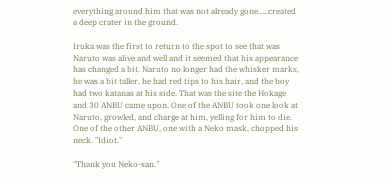everything around him that was not already gone…..created a deep crater in the ground.

Iruka was the first to return to the spot to see that was Naruto was alive and well and it seemed that his appearance has changed a bit. Naruto no longer had the whisker marks, he was a bit taller, he had red tips to his hair, and the boy had two katanas at his side. That was the site the Hokage and 30 ANBU came upon. One of the ANBU took one look at Naruto, growled, and charge at him, yelling for him to die. One of the other ANBU, one with a Neko mask, chopped his neck. "Idiot."

"Thank you Neko-san."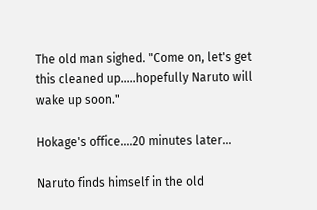The old man sighed. "Come on, let's get this cleaned up…..hopefully Naruto will wake up soon."

Hokage's office….20 minutes later…

Naruto finds himself in the old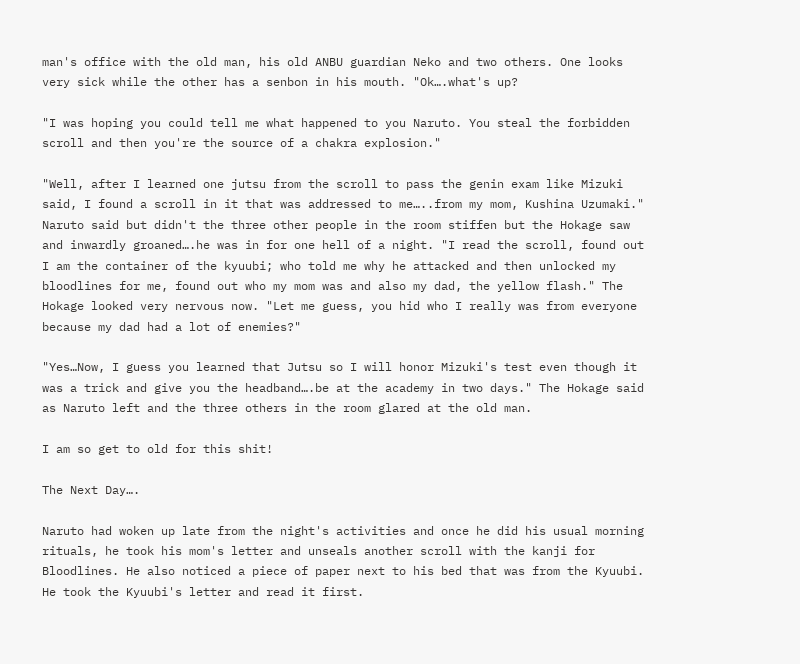man's office with the old man, his old ANBU guardian Neko and two others. One looks very sick while the other has a senbon in his mouth. "Ok….what's up?

"I was hoping you could tell me what happened to you Naruto. You steal the forbidden scroll and then you're the source of a chakra explosion."

"Well, after I learned one jutsu from the scroll to pass the genin exam like Mizuki said, I found a scroll in it that was addressed to me…..from my mom, Kushina Uzumaki." Naruto said but didn't the three other people in the room stiffen but the Hokage saw and inwardly groaned….he was in for one hell of a night. "I read the scroll, found out I am the container of the kyuubi; who told me why he attacked and then unlocked my bloodlines for me, found out who my mom was and also my dad, the yellow flash." The Hokage looked very nervous now. "Let me guess, you hid who I really was from everyone because my dad had a lot of enemies?"

"Yes…Now, I guess you learned that Jutsu so I will honor Mizuki's test even though it was a trick and give you the headband….be at the academy in two days." The Hokage said as Naruto left and the three others in the room glared at the old man.

I am so get to old for this shit!

The Next Day….

Naruto had woken up late from the night's activities and once he did his usual morning rituals, he took his mom's letter and unseals another scroll with the kanji for Bloodlines. He also noticed a piece of paper next to his bed that was from the Kyuubi. He took the Kyuubi's letter and read it first.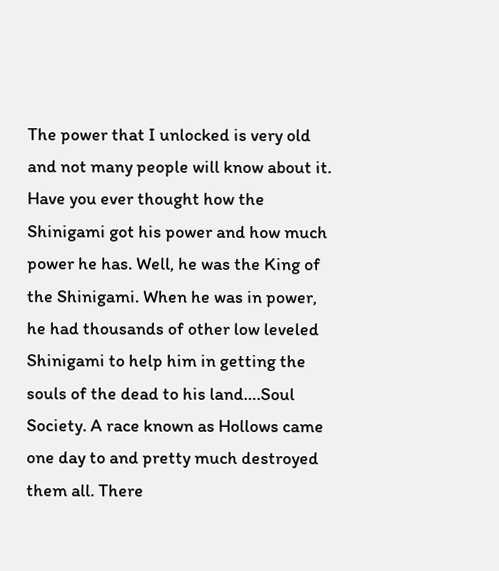The power that I unlocked is very old and not many people will know about it. Have you ever thought how the Shinigami got his power and how much power he has. Well, he was the King of the Shinigami. When he was in power, he had thousands of other low leveled Shinigami to help him in getting the souls of the dead to his land….Soul Society. A race known as Hollows came one day to and pretty much destroyed them all. There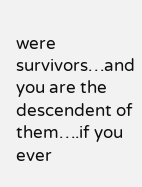were survivors…and you are the descendent of them….if you ever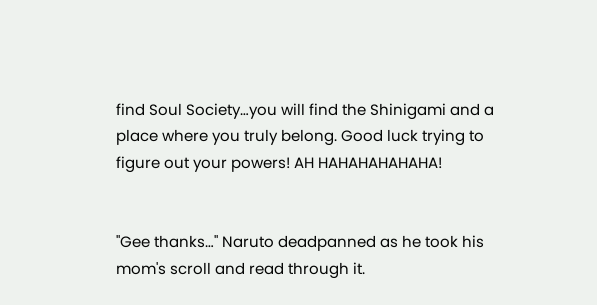find Soul Society…you will find the Shinigami and a place where you truly belong. Good luck trying to figure out your powers! AH HAHAHAHAHAHA!


"Gee thanks…" Naruto deadpanned as he took his mom's scroll and read through it.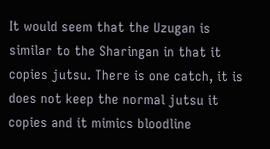It would seem that the Uzugan is similar to the Sharingan in that it copies jutsu. There is one catch, it is does not keep the normal jutsu it copies and it mimics bloodline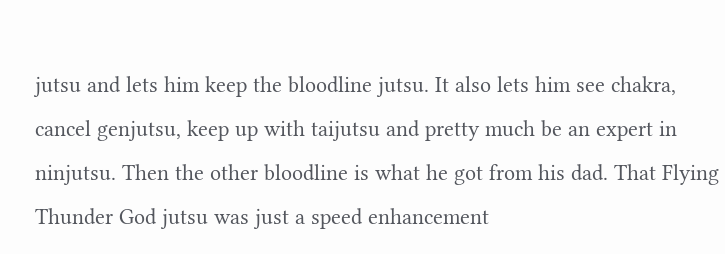jutsu and lets him keep the bloodline jutsu. It also lets him see chakra, cancel genjutsu, keep up with taijutsu and pretty much be an expert in ninjutsu. Then the other bloodline is what he got from his dad. That Flying Thunder God jutsu was just a speed enhancement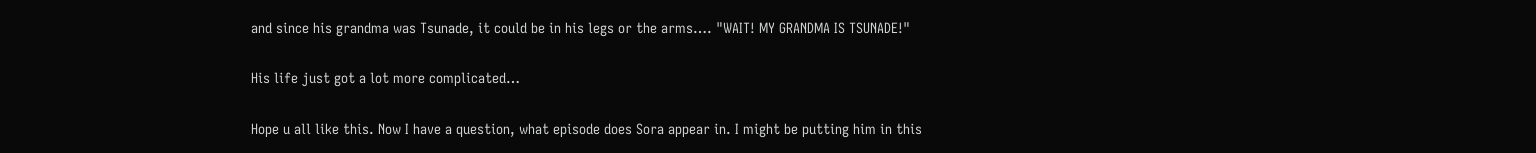and since his grandma was Tsunade, it could be in his legs or the arms…. "WAIT! MY GRANDMA IS TSUNADE!"

His life just got a lot more complicated…

Hope u all like this. Now I have a question, what episode does Sora appear in. I might be putting him in this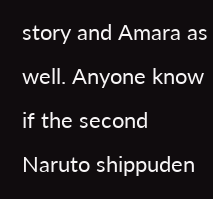story and Amara as well. Anyone know if the second Naruto shippuden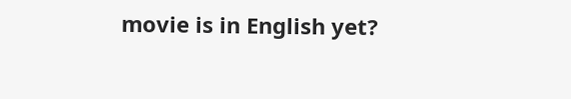movie is in English yet?